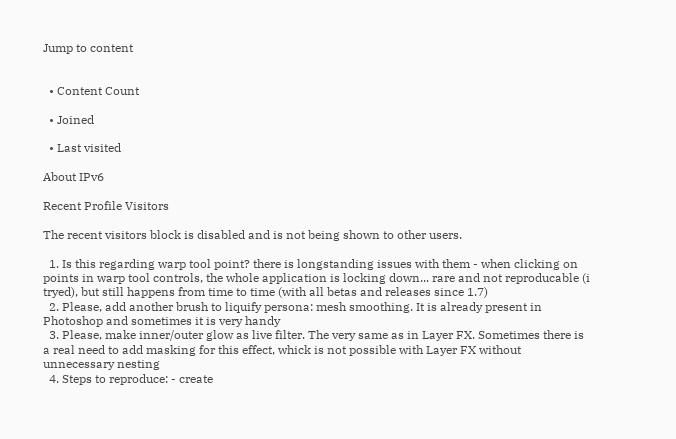Jump to content


  • Content Count

  • Joined

  • Last visited

About IPv6

Recent Profile Visitors

The recent visitors block is disabled and is not being shown to other users.

  1. Is this regarding warp tool point? there is longstanding issues with them - when clicking on points in warp tool controls, the whole application is locking down... rare and not reproducable (i tryed), but still happens from time to time (with all betas and releases since 1.7)
  2. Please, add another brush to liquify persona: mesh smoothing. It is already present in Photoshop and sometimes it is very handy
  3. Please, make inner/outer glow as live filter. The very same as in Layer FX. Sometimes there is a real need to add masking for this effect, whick is not possible with Layer FX without unnecessary nesting
  4. Steps to reproduce: - create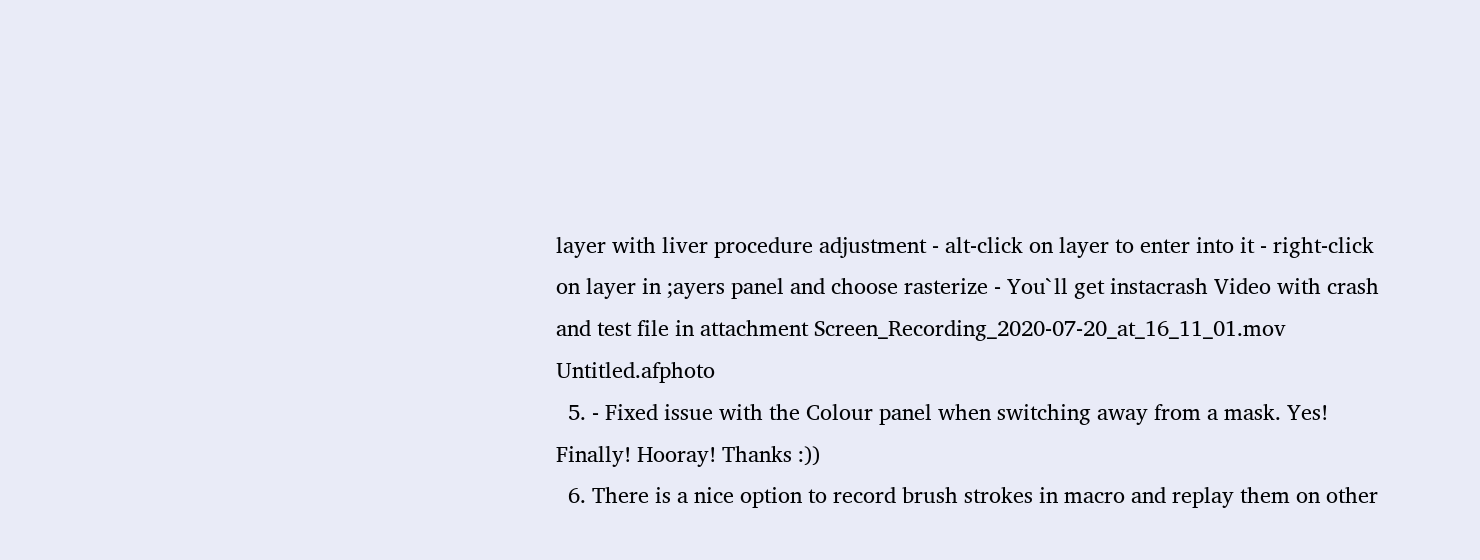layer with liver procedure adjustment - alt-click on layer to enter into it - right-click on layer in ;ayers panel and choose rasterize - You`ll get instacrash Video with crash and test file in attachment Screen_Recording_2020-07-20_at_16_11_01.mov Untitled.afphoto
  5. - Fixed issue with the Colour panel when switching away from a mask. Yes! Finally! Hooray! Thanks :))
  6. There is a nice option to record brush strokes in macro and replay them on other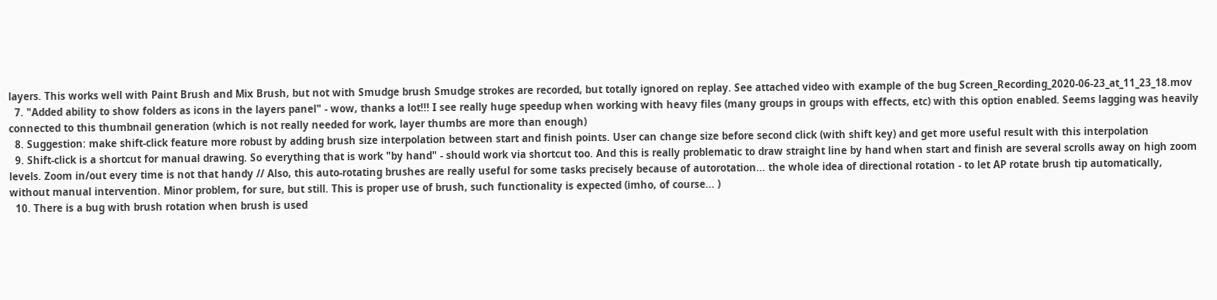layers. This works well with Paint Brush and Mix Brush, but not with Smudge brush Smudge strokes are recorded, but totally ignored on replay. See attached video with example of the bug Screen_Recording_2020-06-23_at_11_23_18.mov
  7. "Added ability to show folders as icons in the layers panel" - wow, thanks a lot!!! I see really huge speedup when working with heavy files (many groups in groups with effects, etc) with this option enabled. Seems lagging was heavily connected to this thumbnail generation (which is not really needed for work, layer thumbs are more than enough)
  8. Suggestion: make shift-click feature more robust by adding brush size interpolation between start and finish points. User can change size before second click (with shift key) and get more useful result with this interpolation
  9. Shift-click is a shortcut for manual drawing. So everything that is work "by hand" - should work via shortcut too. And this is really problematic to draw straight line by hand when start and finish are several scrolls away on high zoom levels. Zoom in/out every time is not that handy // Also, this auto-rotating brushes are really useful for some tasks precisely because of autorotation... the whole idea of directional rotation - to let AP rotate brush tip automatically, without manual intervention. Minor problem, for sure, but still. This is proper use of brush, such functionality is expected (imho, of course... )
  10. There is a bug with brush rotation when brush is used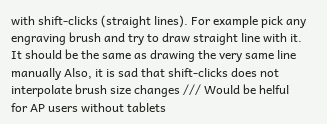with shift-clicks (straight lines). For example pick any engraving brush and try to draw straight line with it. It should be the same as drawing the very same line manually Also, it is sad that shift-clicks does not interpolate brush size changes /// Would be helful for AP users without tablets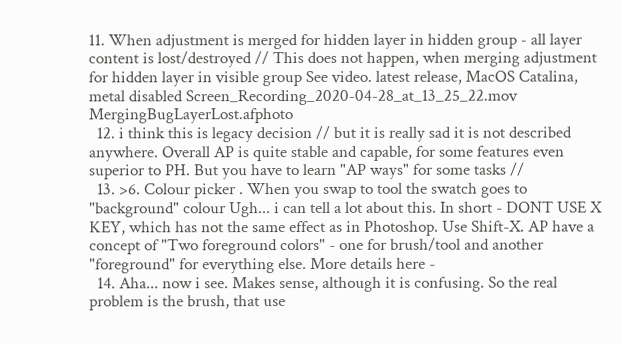11. When adjustment is merged for hidden layer in hidden group - all layer content is lost/destroyed // This does not happen, when merging adjustment for hidden layer in visible group See video. latest release, MacOS Catalina, metal disabled Screen_Recording_2020-04-28_at_13_25_22.mov MergingBugLayerLost.afphoto
  12. i think this is legacy decision // but it is really sad it is not described anywhere. Overall AP is quite stable and capable, for some features even superior to PH. But you have to learn "AP ways" for some tasks //
  13. >6. Colour picker . When you swap to tool the swatch goes to "background" colour Ugh... i can tell a lot about this. In short - DONT USE X KEY, which has not the same effect as in Photoshop. Use Shift-X. AP have a concept of "Two foreground colors" - one for brush/tool and another "foreground" for everything else. More details here -
  14. Aha... now i see. Makes sense, although it is confusing. So the real problem is the brush, that use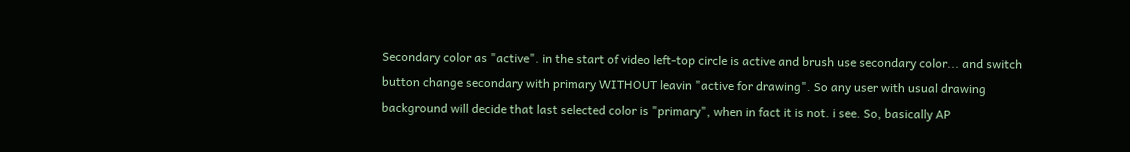Secondary color as "active". in the start of video left-top circle is active and brush use secondary color... and switch button change secondary with primary WITHOUT leavin "active for drawing". So any user with usual drawing background will decide that last selected color is "primary", when in fact it is not. i see. So, basically AP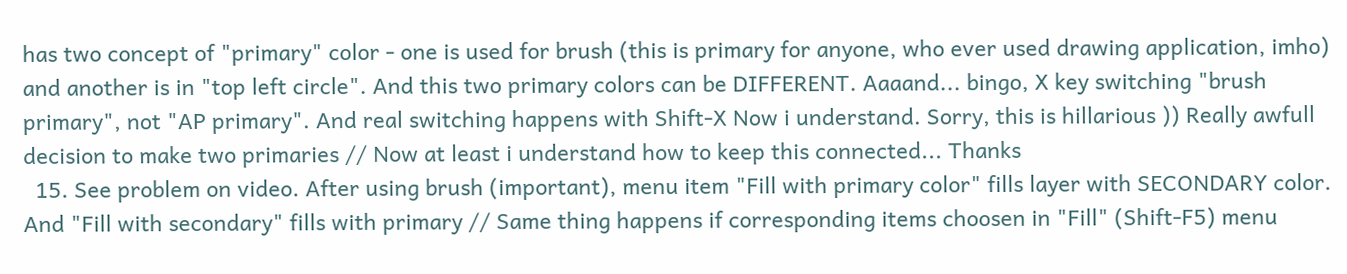has two concept of "primary" color - one is used for brush (this is primary for anyone, who ever used drawing application, imho) and another is in "top left circle". And this two primary colors can be DIFFERENT. Aaaand... bingo, X key switching "brush primary", not "AP primary". And real switching happens with Shift-X Now i understand. Sorry, this is hillarious )) Really awfull decision to make two primaries // Now at least i understand how to keep this connected... Thanks
  15. See problem on video. After using brush (important), menu item "Fill with primary color" fills layer with SECONDARY color. And "Fill with secondary" fills with primary // Same thing happens if corresponding items choosen in "Fill" (Shift-F5) menu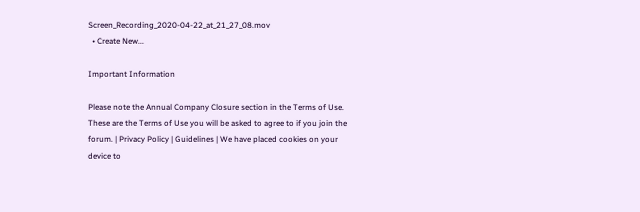Screen_Recording_2020-04-22_at_21_27_08.mov
  • Create New...

Important Information

Please note the Annual Company Closure section in the Terms of Use. These are the Terms of Use you will be asked to agree to if you join the forum. | Privacy Policy | Guidelines | We have placed cookies on your device to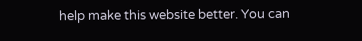help make this website better. You can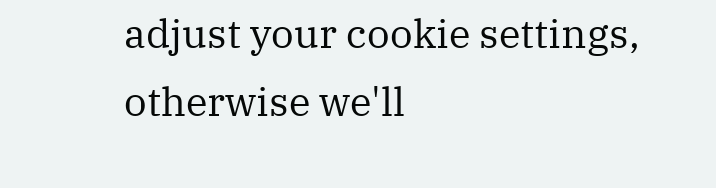adjust your cookie settings, otherwise we'll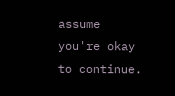assume you're okay to continue.